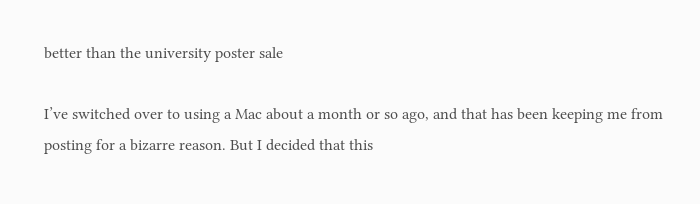better than the university poster sale

I’ve switched over to using a Mac about a month or so ago, and that has been keeping me from posting for a bizarre reason. But I decided that this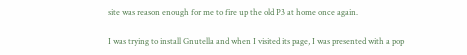site was reason enough for me to fire up the old P3 at home once again.

I was trying to install Gnutella and when I visited its page, I was presented with a pop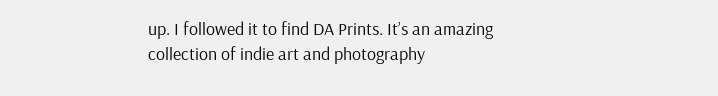up. I followed it to find DA Prints. It’s an amazing collection of indie art and photography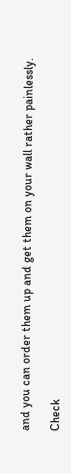and you can order them up and get them on your wall rather painlessly.

Check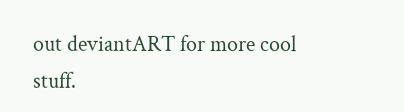out deviantART for more cool stuff.